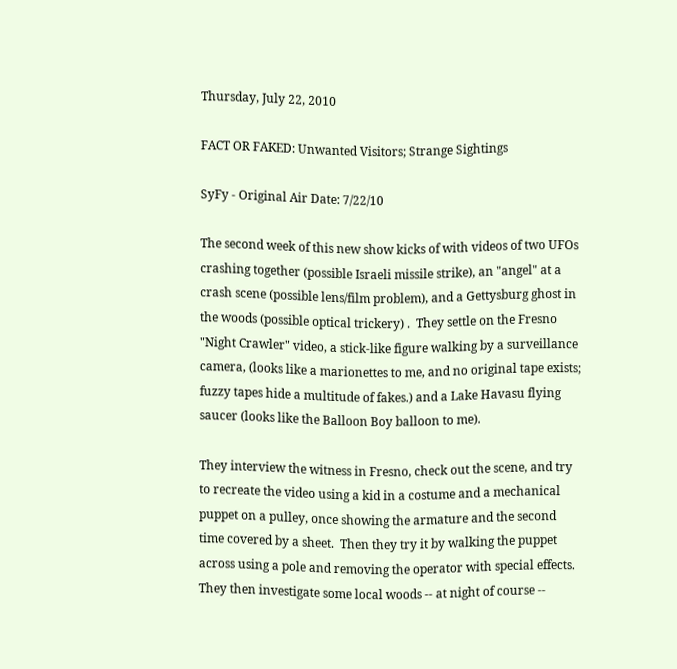Thursday, July 22, 2010

FACT OR FAKED: Unwanted Visitors; Strange Sightings

SyFy - Original Air Date: 7/22/10

The second week of this new show kicks of with videos of two UFOs crashing together (possible Israeli missile strike), an "angel" at a crash scene (possible lens/film problem), and a Gettysburg ghost in the woods (possible optical trickery) .  They settle on the Fresno "Night Crawler" video, a stick-like figure walking by a surveillance camera, (looks like a marionettes to me, and no original tape exists; fuzzy tapes hide a multitude of fakes.) and a Lake Havasu flying saucer (looks like the Balloon Boy balloon to me).

They interview the witness in Fresno, check out the scene, and try to recreate the video using a kid in a costume and a mechanical puppet on a pulley, once showing the armature and the second time covered by a sheet.  Then they try it by walking the puppet across using a pole and removing the operator with special effects.  They then investigate some local woods -- at night of course --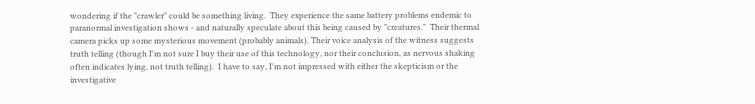wondering if the "crawler" could be something living.  They experience the same battery problems endemic to paranormal investigation shows - and naturally speculate about this being caused by "creatures."  Their thermal camera picks up some mysterious movement (probably animals). Their voice analysis of the witness suggests truth telling (though I'm not sure I buy their use of this technology, nor their conclusion, as nervous shaking often indicates lying, not truth telling).  I have to say, I'm not impressed with either the skepticism or the investigative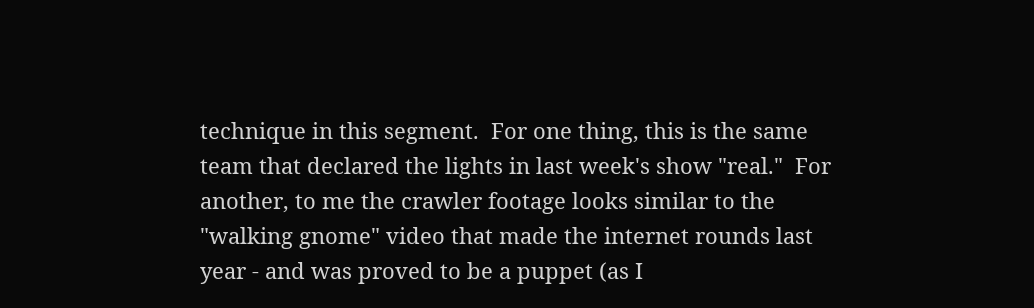technique in this segment.  For one thing, this is the same team that declared the lights in last week's show "real."  For another, to me the crawler footage looks similar to the "walking gnome" video that made the internet rounds last year - and was proved to be a puppet (as I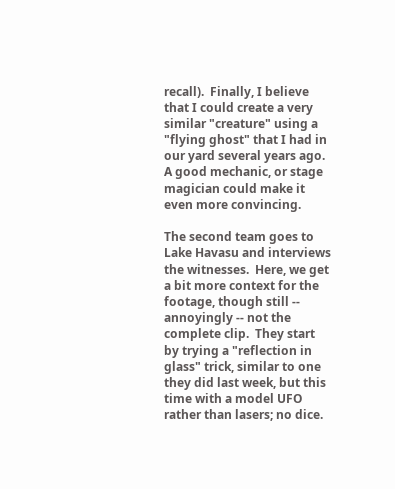recall).  Finally, I believe that I could create a very similar "creature" using a "flying ghost" that I had in our yard several years ago.  A good mechanic, or stage magician could make it even more convincing.

The second team goes to Lake Havasu and interviews the witnesses.  Here, we get a bit more context for the footage, though still -- annoyingly -- not the complete clip.  They start by trying a "reflection in glass" trick, similar to one they did last week, but this time with a model UFO rather than lasers; no dice.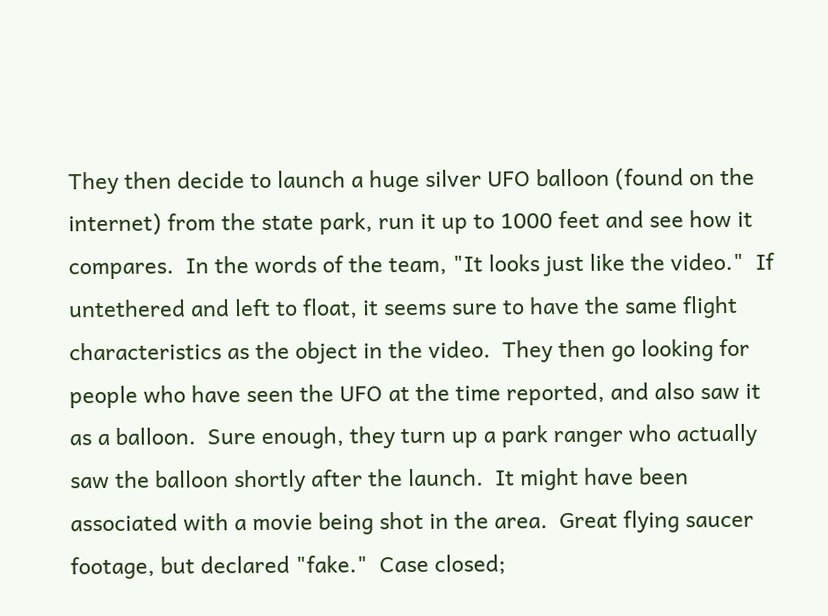They then decide to launch a huge silver UFO balloon (found on the internet) from the state park, run it up to 1000 feet and see how it compares.  In the words of the team, "It looks just like the video."  If untethered and left to float, it seems sure to have the same flight characteristics as the object in the video.  They then go looking for people who have seen the UFO at the time reported, and also saw it as a balloon.  Sure enough, they turn up a park ranger who actually saw the balloon shortly after the launch.  It might have been associated with a movie being shot in the area.  Great flying saucer footage, but declared "fake."  Case closed;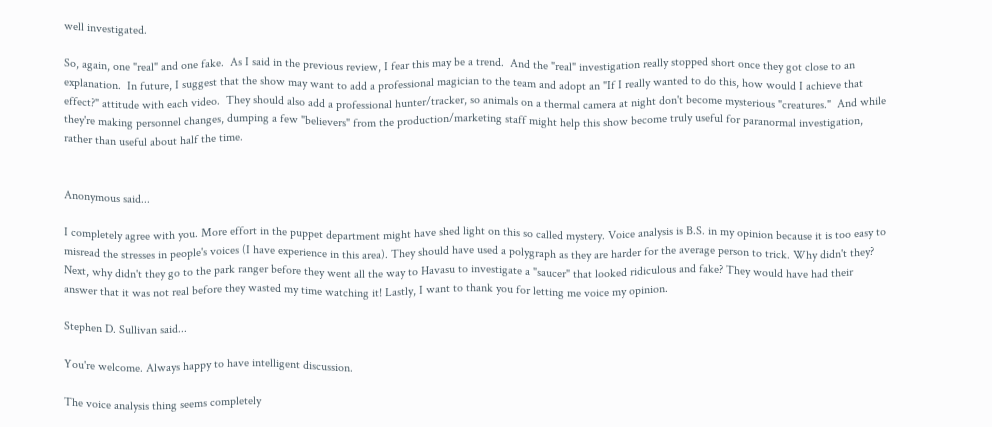well investigated.

So, again, one "real" and one fake.  As I said in the previous review, I fear this may be a trend.  And the "real" investigation really stopped short once they got close to an explanation.  In future, I suggest that the show may want to add a professional magician to the team and adopt an "If I really wanted to do this, how would I achieve that effect?" attitude with each video.  They should also add a professional hunter/tracker, so animals on a thermal camera at night don't become mysterious "creatures."  And while they're making personnel changes, dumping a few "believers" from the production/marketing staff might help this show become truly useful for paranormal investigation, rather than useful about half the time.


Anonymous said...

I completely agree with you. More effort in the puppet department might have shed light on this so called mystery. Voice analysis is B.S. in my opinion because it is too easy to misread the stresses in people's voices (I have experience in this area). They should have used a polygraph as they are harder for the average person to trick. Why didn't they? Next, why didn't they go to the park ranger before they went all the way to Havasu to investigate a "saucer" that looked ridiculous and fake? They would have had their answer that it was not real before they wasted my time watching it! Lastly, I want to thank you for letting me voice my opinion.

Stephen D. Sullivan said...

You're welcome. Always happy to have intelligent discussion.

The voice analysis thing seems completely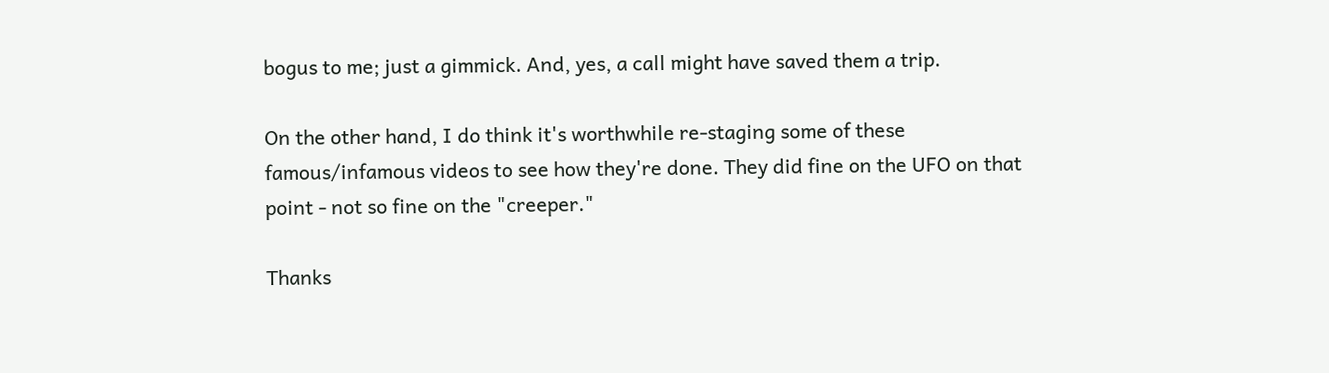bogus to me; just a gimmick. And, yes, a call might have saved them a trip.

On the other hand, I do think it's worthwhile re-staging some of these famous/infamous videos to see how they're done. They did fine on the UFO on that point - not so fine on the "creeper."

Thanks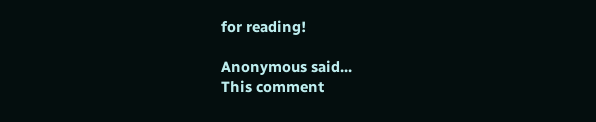for reading!

Anonymous said...
This comment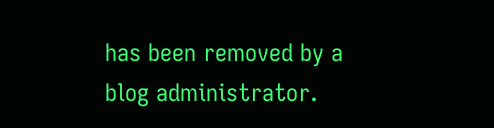has been removed by a blog administrator.